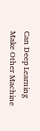Can Deep Learning Make Other Machine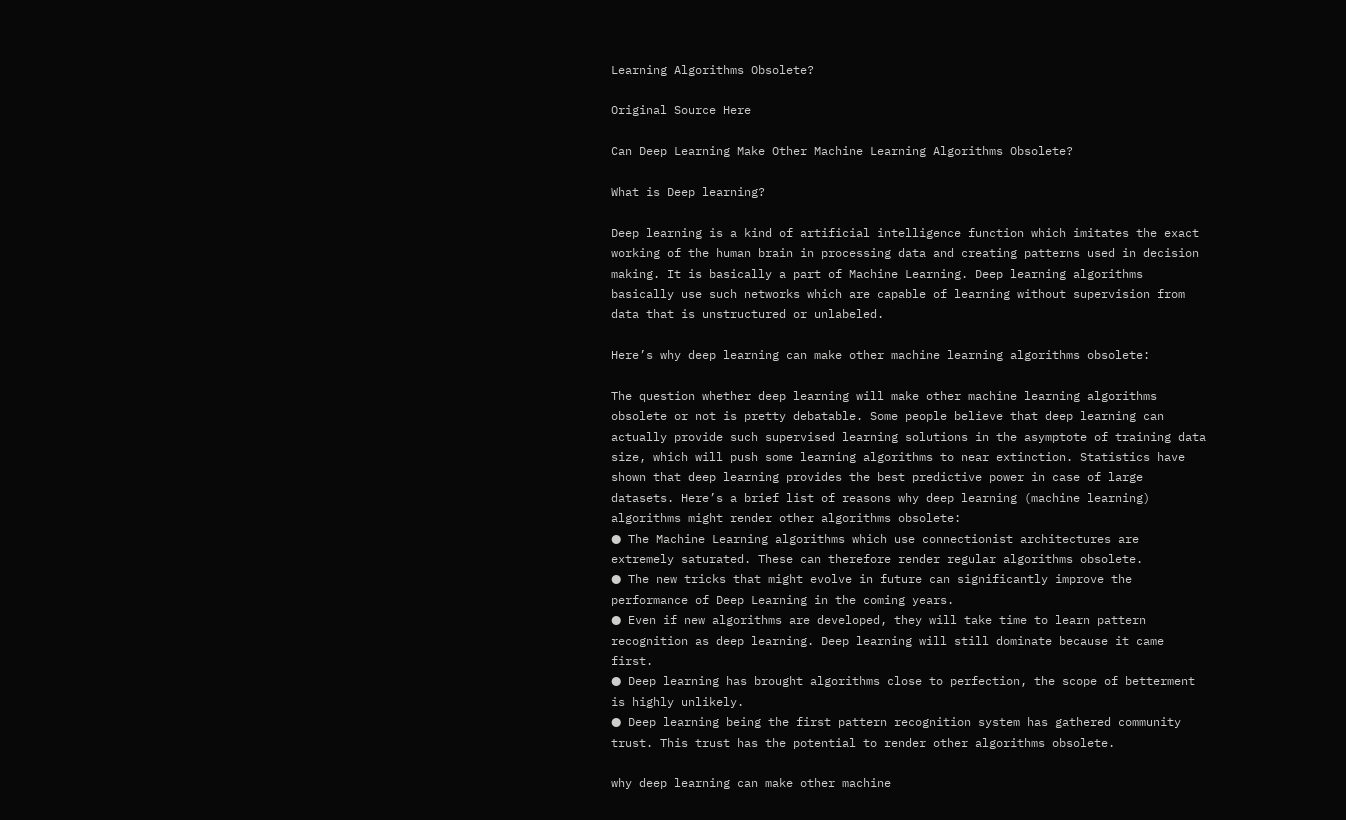Learning Algorithms Obsolete?

Original Source Here

Can Deep Learning Make Other Machine Learning Algorithms Obsolete?

What is Deep learning?

Deep learning is a kind of artificial intelligence function which imitates the exact working of the human brain in processing data and creating patterns used in decision making. It is basically a part of Machine Learning. Deep learning algorithms basically use such networks which are capable of learning without supervision from data that is unstructured or unlabeled.

Here’s why deep learning can make other machine learning algorithms obsolete:

The question whether deep learning will make other machine learning algorithms obsolete or not is pretty debatable. Some people believe that deep learning can actually provide such supervised learning solutions in the asymptote of training data size, which will push some learning algorithms to near extinction. Statistics have shown that deep learning provides the best predictive power in case of large datasets. Here’s a brief list of reasons why deep learning (machine learning) algorithms might render other algorithms obsolete:
● The Machine Learning algorithms which use connectionist architectures are extremely saturated. These can therefore render regular algorithms obsolete.
● The new tricks that might evolve in future can significantly improve the performance of Deep Learning in the coming years.
● Even if new algorithms are developed, they will take time to learn pattern recognition as deep learning. Deep learning will still dominate because it came first.
● Deep learning has brought algorithms close to perfection, the scope of betterment is highly unlikely.
● Deep learning being the first pattern recognition system has gathered community trust. This trust has the potential to render other algorithms obsolete.

why deep learning can make other machine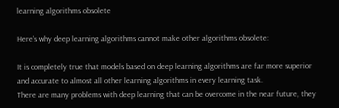learning algorithms obsolete

Here’s why deep learning algorithms cannot make other algorithms obsolete:

It is completely true that models based on deep learning algorithms are far more superior and accurate to almost all other learning algorithms in every learning task.
There are many problems with deep learning that can be overcome in the near future, they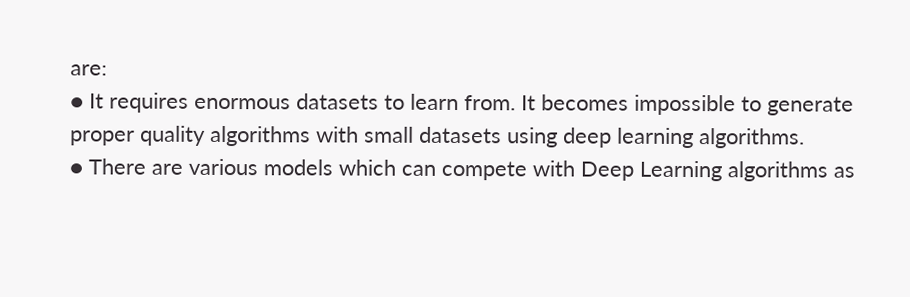are:
● It requires enormous datasets to learn from. It becomes impossible to generate proper quality algorithms with small datasets using deep learning algorithms.
● There are various models which can compete with Deep Learning algorithms as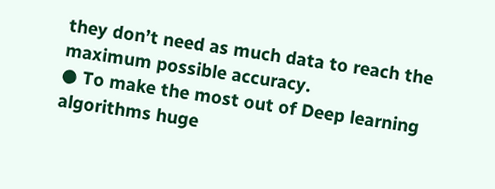they don’t need as much data to reach the maximum possible accuracy.
● To make the most out of Deep learning algorithms huge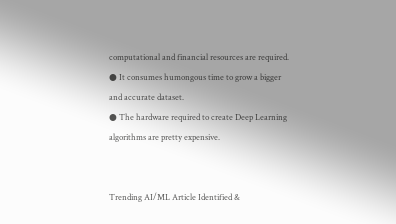computational and financial resources are required.
● It consumes humongous time to grow a bigger and accurate dataset.
● The hardware required to create Deep Learning algorithms are pretty expensive.


Trending AI/ML Article Identified &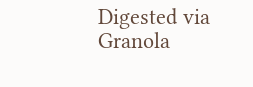Digested via Granola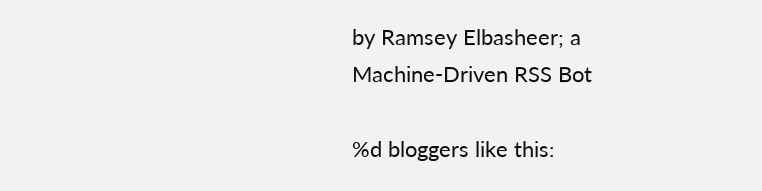by Ramsey Elbasheer; a Machine-Driven RSS Bot

%d bloggers like this: